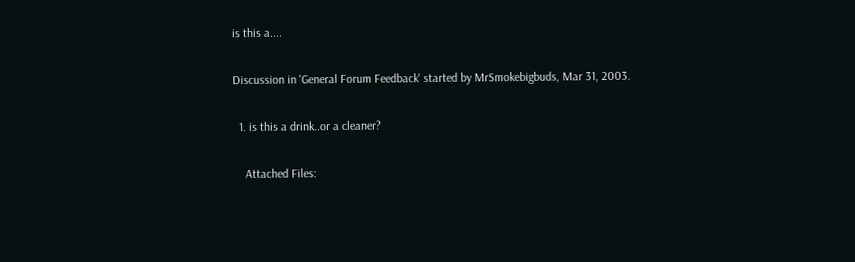is this a....

Discussion in 'General Forum Feedback' started by MrSmokebigbuds, Mar 31, 2003.

  1. is this a drink..or a cleaner?

    Attached Files: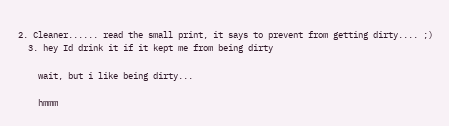2. Cleaner...... read the small print, it says to prevent from getting dirty.... ;)
  3. hey Id drink it if it kept me from being dirty

    wait, but i like being dirty...

    hmmm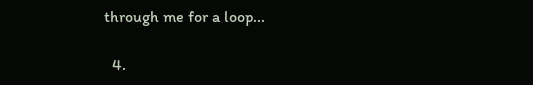through me for a loop...

  4.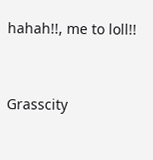hahah!!, me to loll!!


Grasscity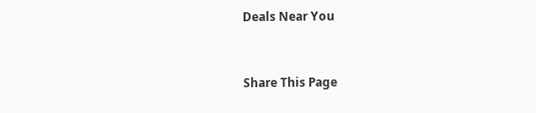Deals Near You


Share This Page